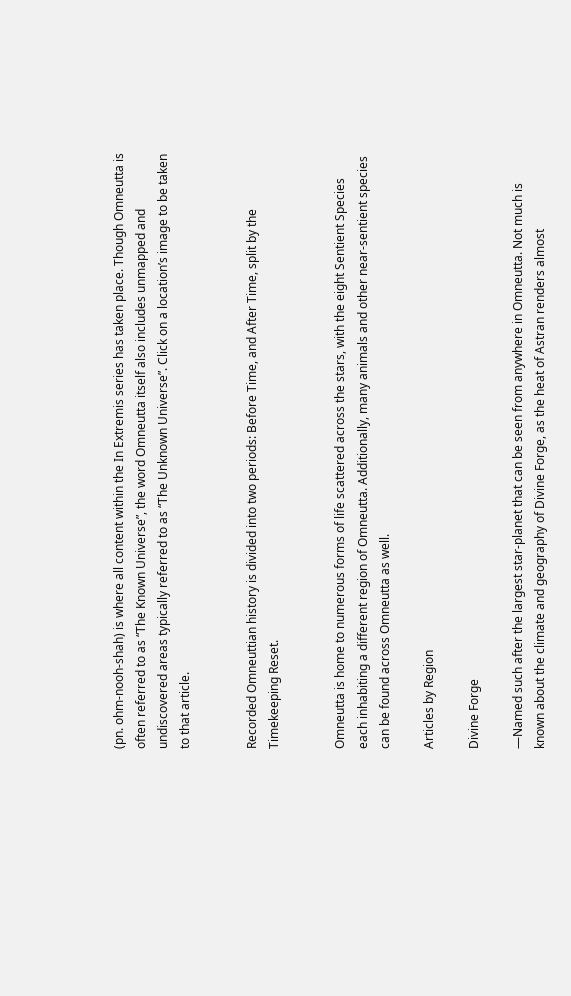(pn. ohm-nooh-shah) is where all content within the In Extremis series has taken place. Though Omneutta is often referred to as “The Known Universe”, the word Omneutta itself also includes unmapped and undiscovered areas typically referred to as “The Unknown Universe”. Click on a location’s image to be taken to that article.


Recorded Omneuttian history is divided into two periods: Before Time, and After Time, split by the Timekeeping Reset.


Omneutta is home to numerous forms of life scattered across the stars, with the eight Sentient Species each inhabiting a different region of Omneutta. Additionally, many animals and other near-sentient species can be found across Omneutta as well.

Articles by Region

Divine Forge

—Named such after the largest star-planet that can be seen from anywhere in Omneutta. Not much is known about the climate and geography of Divine Forge, as the heat of Astran renders almost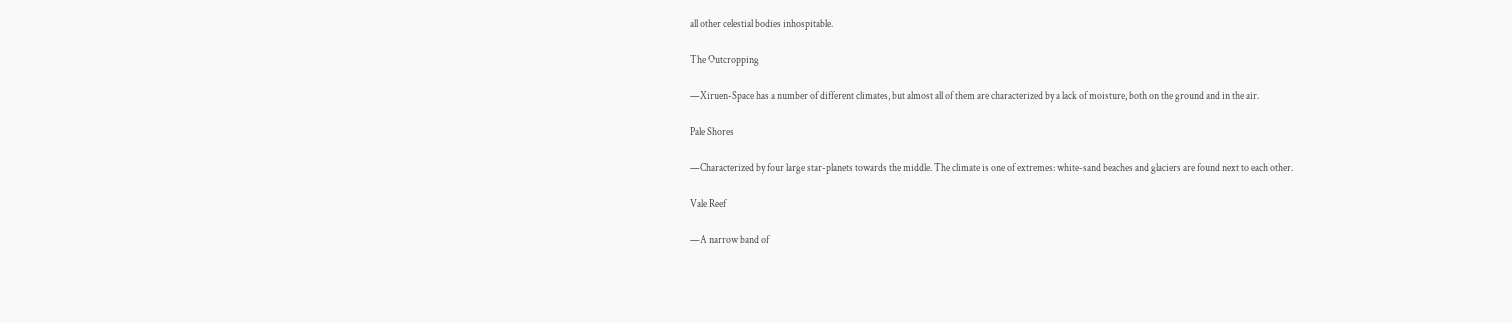all other celestial bodies inhospitable.

The Outcropping

—Xiruen-Space has a number of different climates, but almost all of them are characterized by a lack of moisture, both on the ground and in the air.

Pale Shores

—Characterized by four large star-planets towards the middle. The climate is one of extremes: white-sand beaches and glaciers are found next to each other.

Vale Reef

—A narrow band of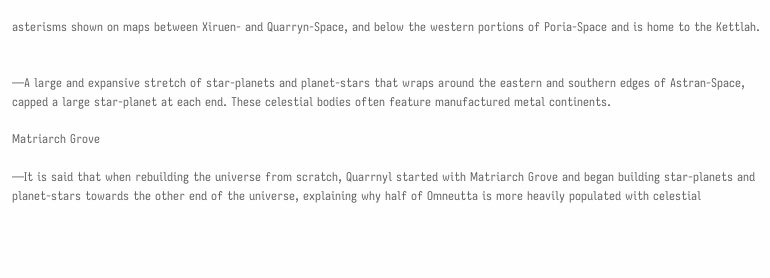asterisms shown on maps between Xiruen- and Quarryn-Space, and below the western portions of Poria-Space and is home to the Kettlah.


—A large and expansive stretch of star-planets and planet-stars that wraps around the eastern and southern edges of Astran-Space, capped a large star-planet at each end. These celestial bodies often feature manufactured metal continents.

Matriarch Grove

—It is said that when rebuilding the universe from scratch, Quarrnyl started with Matriarch Grove and began building star-planets and planet-stars towards the other end of the universe, explaining why half of Omneutta is more heavily populated with celestial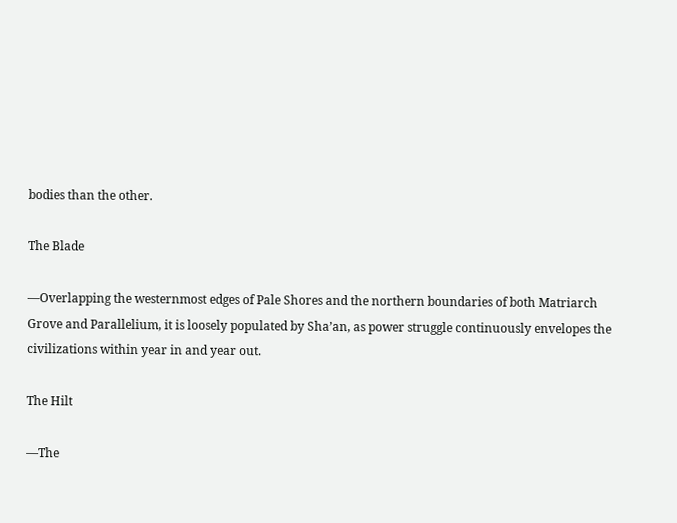bodies than the other.

The Blade

—Overlapping the westernmost edges of Pale Shores and the northern boundaries of both Matriarch Grove and Parallelium, it is loosely populated by Sha’an, as power struggle continuously envelopes the civilizations within year in and year out.

The Hilt

—The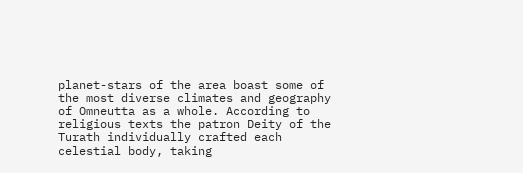planet-stars of the area boast some of the most diverse climates and geography of Omneutta as a whole. According to religious texts the patron Deity of the Turath individually crafted each celestial body, taking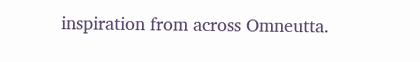inspiration from across Omneutta.